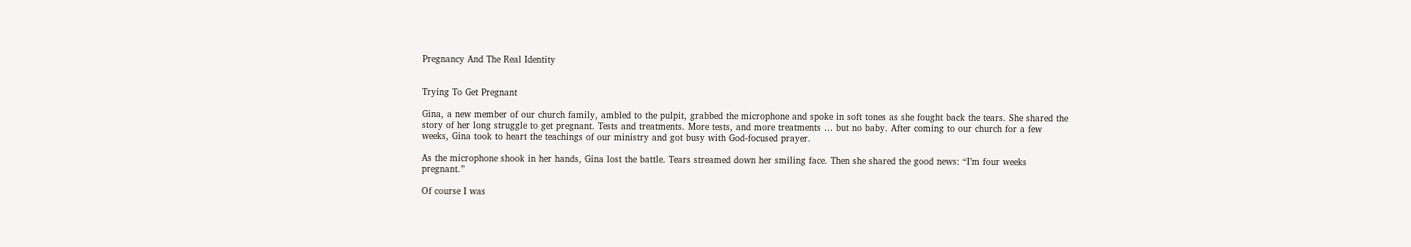Pregnancy And The Real Identity


Trying To Get Pregnant

Gina, a new member of our church family, ambled to the pulpit, grabbed the microphone and spoke in soft tones as she fought back the tears. She shared the story of her long struggle to get pregnant. Tests and treatments. More tests, and more treatments … but no baby. After coming to our church for a few weeks, Gina took to heart the teachings of our ministry and got busy with God-focused prayer.

As the microphone shook in her hands, Gina lost the battle. Tears streamed down her smiling face. Then she shared the good news: “I’m four weeks pregnant.”

Of course I was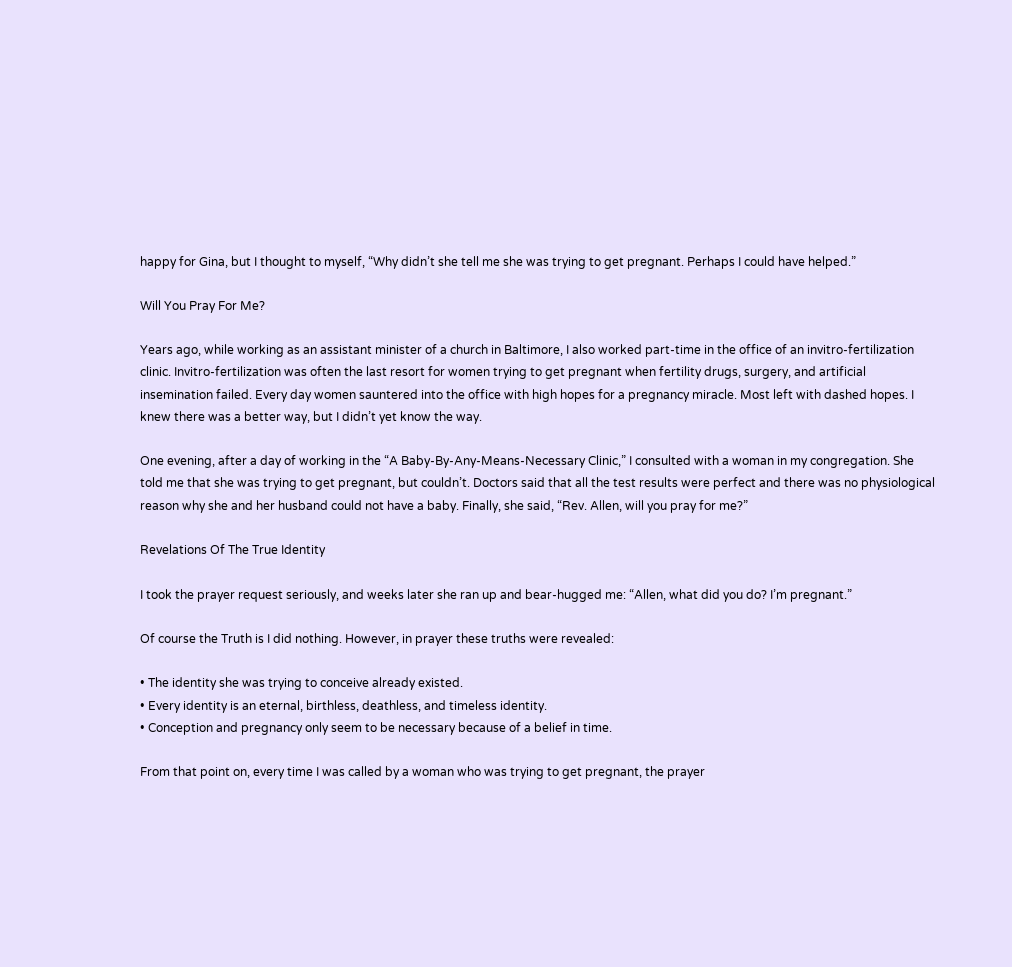happy for Gina, but I thought to myself, “Why didn’t she tell me she was trying to get pregnant. Perhaps I could have helped.”

Will You Pray For Me?

Years ago, while working as an assistant minister of a church in Baltimore, I also worked part-time in the office of an invitro-fertilization clinic. Invitro-fertilization was often the last resort for women trying to get pregnant when fertility drugs, surgery, and artificial insemination failed. Every day women sauntered into the office with high hopes for a pregnancy miracle. Most left with dashed hopes. I knew there was a better way, but I didn’t yet know the way.

One evening, after a day of working in the “A Baby-By-Any-Means-Necessary Clinic,” I consulted with a woman in my congregation. She told me that she was trying to get pregnant, but couldn’t. Doctors said that all the test results were perfect and there was no physiological reason why she and her husband could not have a baby. Finally, she said, “Rev. Allen, will you pray for me?”

Revelations Of The True Identity

I took the prayer request seriously, and weeks later she ran up and bear-hugged me: “Allen, what did you do? I’m pregnant.”

Of course the Truth is I did nothing. However, in prayer these truths were revealed:

• The identity she was trying to conceive already existed.
• Every identity is an eternal, birthless, deathless, and timeless identity.
• Conception and pregnancy only seem to be necessary because of a belief in time.

From that point on, every time I was called by a woman who was trying to get pregnant, the prayer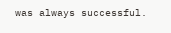was always successful.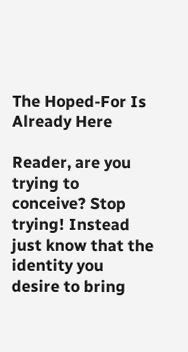The Hoped-For Is Already Here

Reader, are you trying to conceive? Stop trying! Instead just know that the identity you desire to bring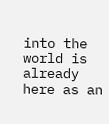into the world is already here as an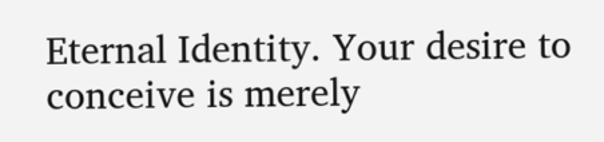Eternal Identity. Your desire to conceive is merely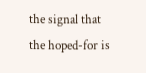the signal that the hoped-for is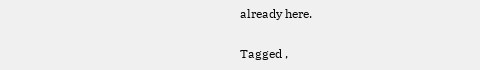already here.

Tagged ,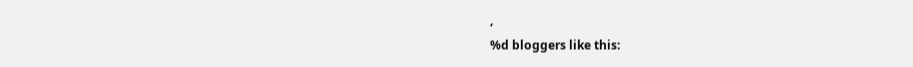,
%d bloggers like this: